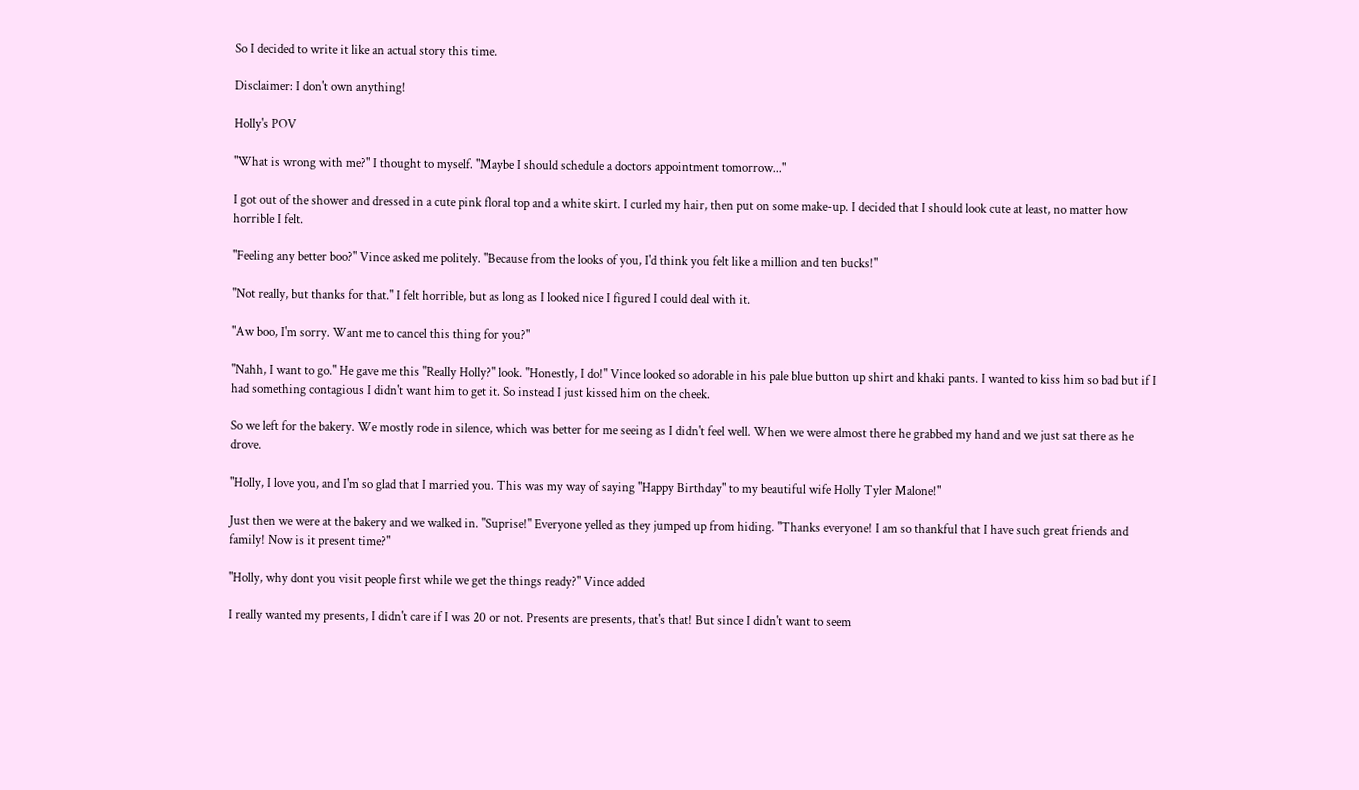So I decided to write it like an actual story this time.

Disclaimer: I don't own anything!

Holly's POV

"What is wrong with me?" I thought to myself. "Maybe I should schedule a doctors appointment tomorrow..."

I got out of the shower and dressed in a cute pink floral top and a white skirt. I curled my hair, then put on some make-up. I decided that I should look cute at least, no matter how horrible I felt.

"Feeling any better boo?" Vince asked me politely. "Because from the looks of you, I'd think you felt like a million and ten bucks!"

"Not really, but thanks for that." I felt horrible, but as long as I looked nice I figured I could deal with it.

"Aw boo, I'm sorry. Want me to cancel this thing for you?"

"Nahh, I want to go." He gave me this "Really Holly?" look. "Honestly, I do!" Vince looked so adorable in his pale blue button up shirt and khaki pants. I wanted to kiss him so bad but if I had something contagious I didn't want him to get it. So instead I just kissed him on the cheek.

So we left for the bakery. We mostly rode in silence, which was better for me seeing as I didn't feel well. When we were almost there he grabbed my hand and we just sat there as he drove.

"Holly, I love you, and I'm so glad that I married you. This was my way of saying "Happy Birthday" to my beautiful wife Holly Tyler Malone!"

Just then we were at the bakery and we walked in. "Suprise!" Everyone yelled as they jumped up from hiding. "Thanks everyone! I am so thankful that I have such great friends and family! Now is it present time?"

"Holly, why dont you visit people first while we get the things ready?" Vince added

I really wanted my presents, I didn't care if I was 20 or not. Presents are presents, that's that! But since I didn't want to seem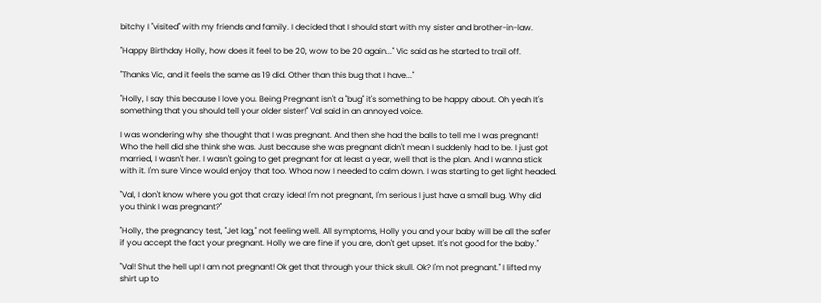bitchy I "visited" with my friends and family. I decided that I should start with my sister and brother-in-law.

"Happy Birthday Holly, how does it feel to be 20, wow to be 20 again..." Vic said as he started to trail off.

"Thanks Vic, and it feels the same as 19 did. Other than this bug that I have..."

"Holly, I say this because I love you. Being Pregnant isn't a "bug" it's something to be happy about. Oh yeah It's something that you should tell your older sister!" Val said in an annoyed voice.

I was wondering why she thought that I was pregnant. And then she had the balls to tell me I was pregnant! Who the hell did she think she was. Just because she was pregnant didn't mean I suddenly had to be. I just got married, I wasn't her. I wasn't going to get pregnant for at least a year, well that is the plan. And I wanna stick with it. I'm sure Vince would enjoy that too. Whoa now I needed to calm down. I was starting to get light headed.

"Val, I don't know where you got that crazy idea! I'm not pregnant, I'm serious I just have a small bug. Why did you think I was pregnant?"

"Holly, the pregnancy test, "Jet lag," not feeling well. All symptoms, Holly you and your baby will be all the safer if you accept the fact your pregnant. Holly we are fine if you are, don't get upset. It's not good for the baby."

"Val! Shut the hell up! I am not pregnant! Ok get that through your thick skull. Ok? I'm not pregnant." I lifted my shirt up to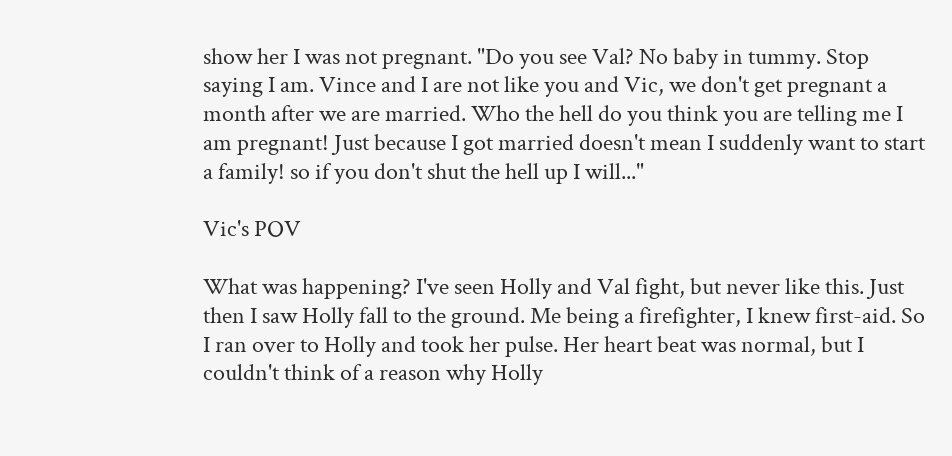show her I was not pregnant. "Do you see Val? No baby in tummy. Stop saying I am. Vince and I are not like you and Vic, we don't get pregnant a month after we are married. Who the hell do you think you are telling me I am pregnant! Just because I got married doesn't mean I suddenly want to start a family! so if you don't shut the hell up I will..."

Vic's POV

What was happening? I've seen Holly and Val fight, but never like this. Just then I saw Holly fall to the ground. Me being a firefighter, I knew first-aid. So I ran over to Holly and took her pulse. Her heart beat was normal, but I couldn't think of a reason why Holly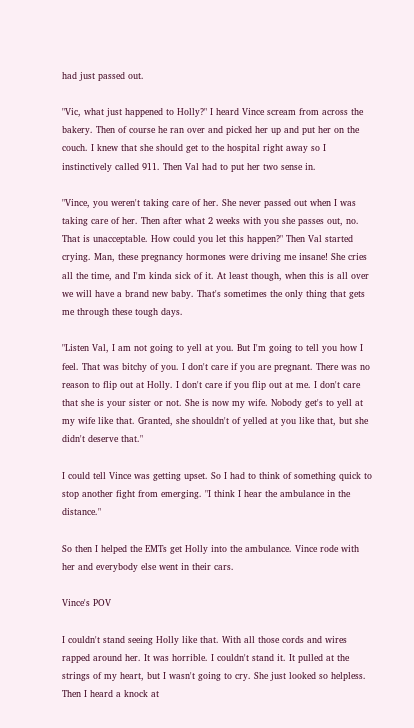had just passed out.

"Vic, what just happened to Holly?" I heard Vince scream from across the bakery. Then of course he ran over and picked her up and put her on the couch. I knew that she should get to the hospital right away so I instinctively called 911. Then Val had to put her two sense in.

"Vince, you weren't taking care of her. She never passed out when I was taking care of her. Then after what 2 weeks with you she passes out, no. That is unacceptable. How could you let this happen?" Then Val started crying. Man, these pregnancy hormones were driving me insane! She cries all the time, and I'm kinda sick of it. At least though, when this is all over we will have a brand new baby. That's sometimes the only thing that gets me through these tough days.

"Listen Val, I am not going to yell at you. But I'm going to tell you how I feel. That was bitchy of you. I don't care if you are pregnant. There was no reason to flip out at Holly. I don't care if you flip out at me. I don't care that she is your sister or not. She is now my wife. Nobody get's to yell at my wife like that. Granted, she shouldn't of yelled at you like that, but she didn't deserve that."

I could tell Vince was getting upset. So I had to think of something quick to stop another fight from emerging. "I think I hear the ambulance in the distance."

So then I helped the EMTs get Holly into the ambulance. Vince rode with her and everybody else went in their cars.

Vince's POV

I couldn't stand seeing Holly like that. With all those cords and wires rapped around her. It was horrible. I couldn't stand it. It pulled at the strings of my heart, but I wasn't going to cry. She just looked so helpless. Then I heard a knock at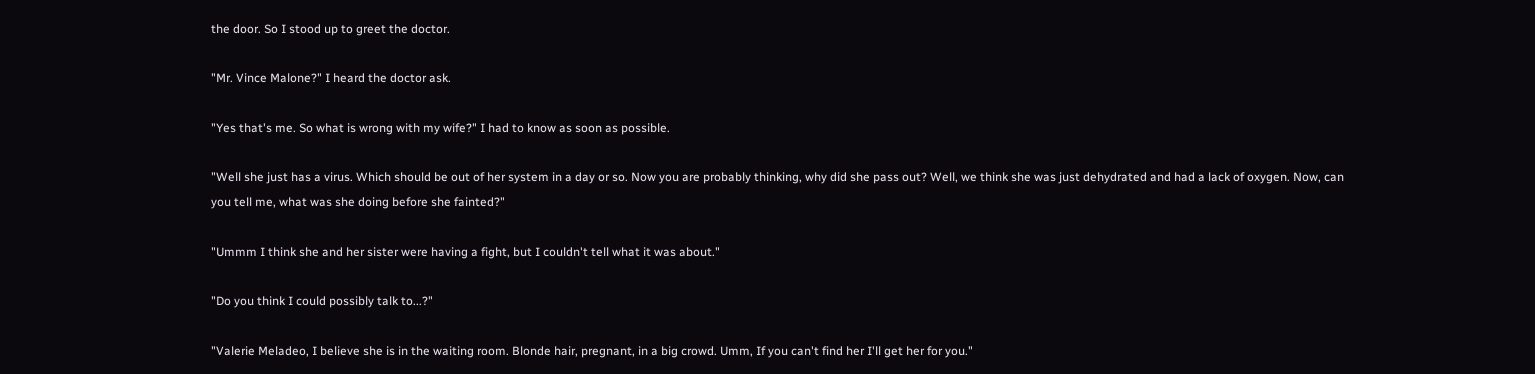the door. So I stood up to greet the doctor.

"Mr. Vince Malone?" I heard the doctor ask.

"Yes that's me. So what is wrong with my wife?" I had to know as soon as possible.

"Well she just has a virus. Which should be out of her system in a day or so. Now you are probably thinking, why did she pass out? Well, we think she was just dehydrated and had a lack of oxygen. Now, can you tell me, what was she doing before she fainted?"

"Ummm I think she and her sister were having a fight, but I couldn't tell what it was about."

"Do you think I could possibly talk to...?"

"Valerie Meladeo, I believe she is in the waiting room. Blonde hair, pregnant, in a big crowd. Umm, If you can't find her I'll get her for you."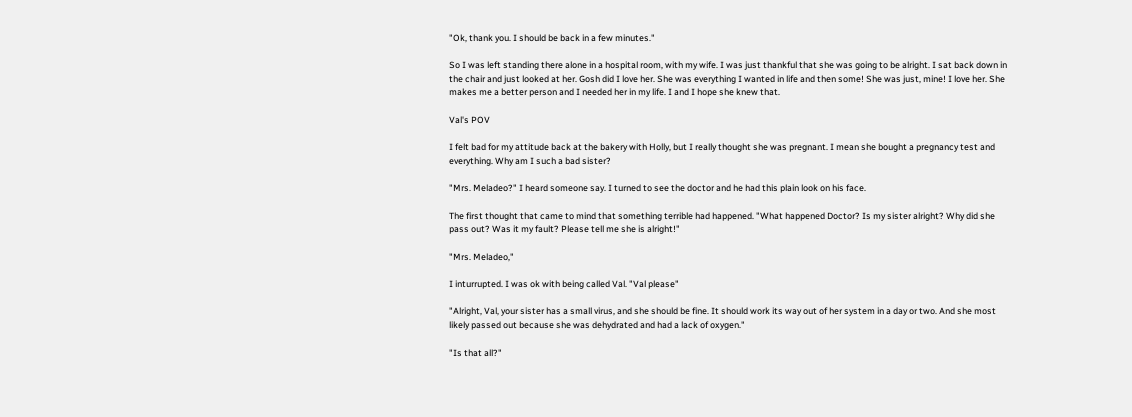"Ok, thank you. I should be back in a few minutes."

So I was left standing there alone in a hospital room, with my wife. I was just thankful that she was going to be alright. I sat back down in the chair and just looked at her. Gosh did I love her. She was everything I wanted in life and then some! She was just, mine! I love her. She makes me a better person and I needed her in my life. I and I hope she knew that.

Val's POV

I felt bad for my attitude back at the bakery with Holly, but I really thought she was pregnant. I mean she bought a pregnancy test and everything. Why am I such a bad sister?

"Mrs. Meladeo?" I heard someone say. I turned to see the doctor and he had this plain look on his face.

The first thought that came to mind that something terrible had happened. "What happened Doctor? Is my sister alright? Why did she pass out? Was it my fault? Please tell me she is alright!"

"Mrs. Meladeo,"

I inturrupted. I was ok with being called Val. "Val please"

"Alright, Val, your sister has a small virus, and she should be fine. It should work its way out of her system in a day or two. And she most likely passed out because she was dehydrated and had a lack of oxygen."

"Is that all?"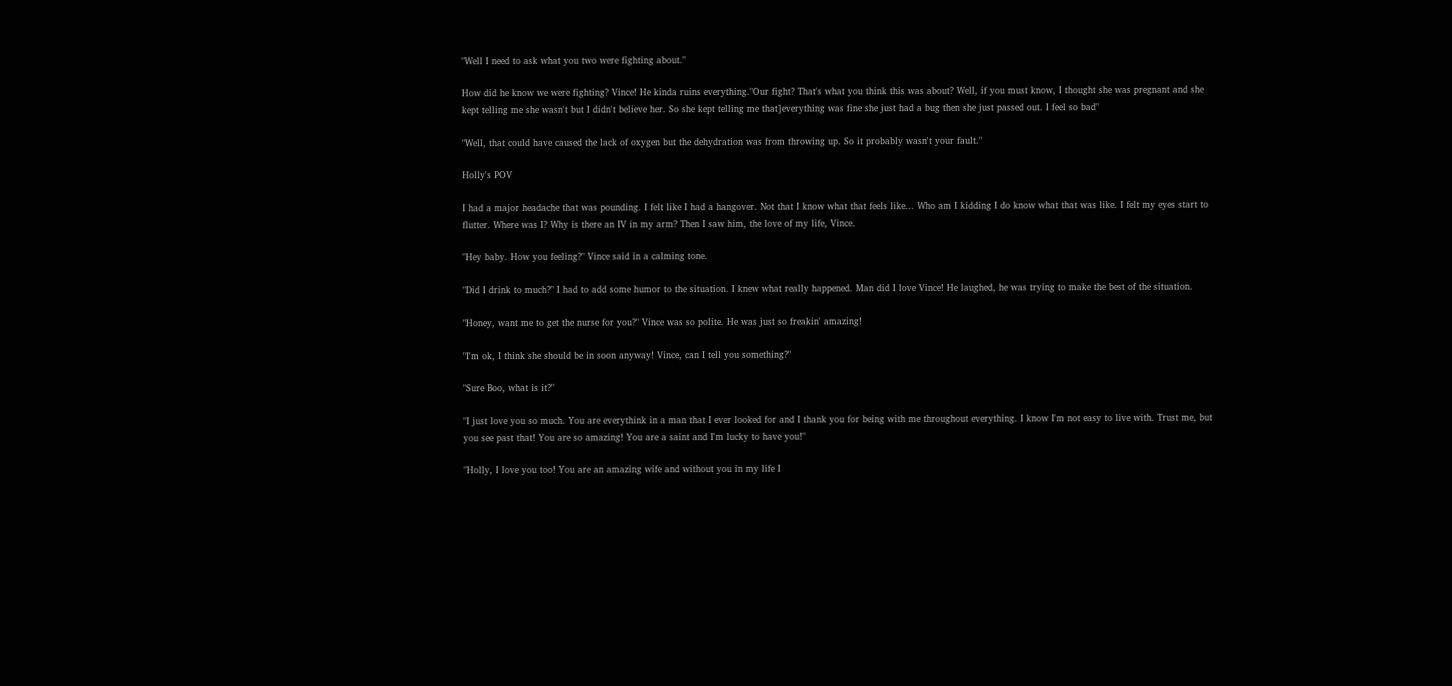"Well I need to ask what you two were fighting about."

How did he know we were fighting? Vince! He kinda ruins everything."Our fight? That's what you think this was about? Well, if you must know, I thought she was pregnant and she kept telling me she wasn't but I didn't believe her. So she kept telling me that]everything was fine she just had a bug then she just passed out. I feel so bad"

"Well, that could have caused the lack of oxygen but the dehydration was from throwing up. So it probably wasn't your fault."

Holly's POV

I had a major headache that was pounding. I felt like I had a hangover. Not that I know what that feels like... Who am I kidding I do know what that was like. I felt my eyes start to flutter. Where was I? Why is there an IV in my arm? Then I saw him, the love of my life, Vince.

"Hey baby. How you feeling?" Vince said in a calming tone.

"Did I drink to much?" I had to add some humor to the situation. I knew what really happened. Man did I love Vince! He laughed, he was trying to make the best of the situation.

"Honey, want me to get the nurse for you?" Vince was so polite. He was just so freakin' amazing!

"I'm ok, I think she should be in soon anyway! Vince, can I tell you something?"

"Sure Boo, what is it?"

"I just love you so much. You are everythink in a man that I ever looked for and I thank you for being with me throughout everything. I know I'm not easy to live with. Trust me, but you see past that! You are so amazing! You are a saint and I'm lucky to have you!"

"Holly, I love you too! You are an amazing wife and without you in my life I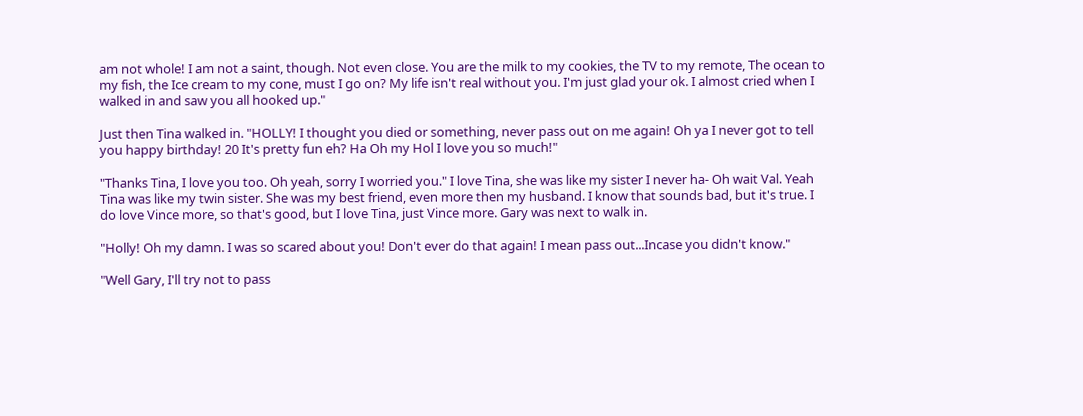am not whole! I am not a saint, though. Not even close. You are the milk to my cookies, the TV to my remote, The ocean to my fish, the Ice cream to my cone, must I go on? My life isn't real without you. I'm just glad your ok. I almost cried when I walked in and saw you all hooked up."

Just then Tina walked in. "HOLLY! I thought you died or something, never pass out on me again! Oh ya I never got to tell you happy birthday! 20 It's pretty fun eh? Ha Oh my Hol I love you so much!"

"Thanks Tina, I love you too. Oh yeah, sorry I worried you." I love Tina, she was like my sister I never ha- Oh wait Val. Yeah Tina was like my twin sister. She was my best friend, even more then my husband. I know that sounds bad, but it's true. I do love Vince more, so that's good, but I love Tina, just Vince more. Gary was next to walk in.

"Holly! Oh my damn. I was so scared about you! Don't ever do that again! I mean pass out...Incase you didn't know."

"Well Gary, I'll try not to pass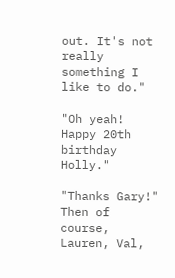out. It's not really something I like to do."

"Oh yeah! Happy 20th birthday Holly."

"Thanks Gary!" Then of course, Lauren, Val,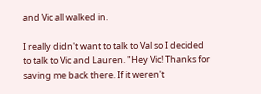and Vic all walked in.

I really didn't want to talk to Val so I decided to talk to Vic and Lauren. "Hey Vic! Thanks for saving me back there. If it weren't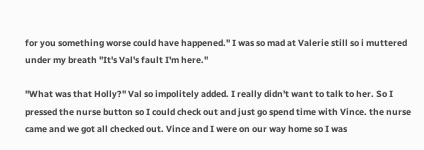for you something worse could have happened." I was so mad at Valerie still so i muttered under my breath "It's Val's fault I'm here."

"What was that Holly?" Val so impolitely added. I really didn't want to talk to her. So I pressed the nurse button so I could check out and just go spend time with Vince. the nurse came and we got all checked out. Vince and I were on our way home so I was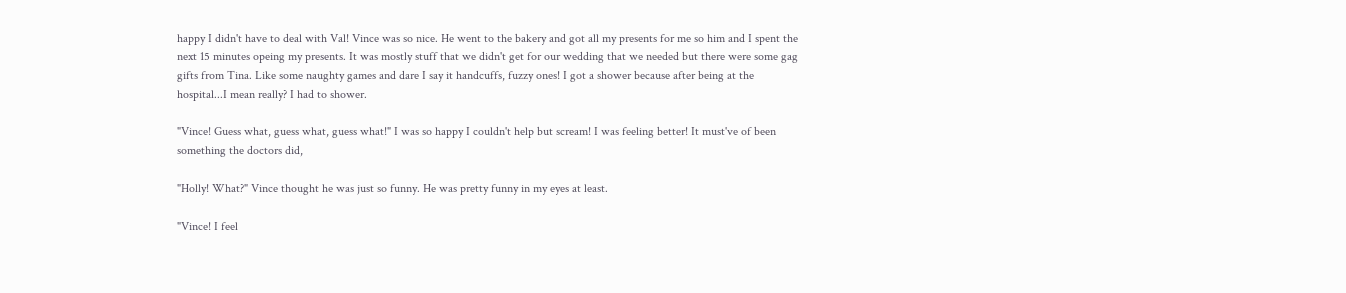happy I didn't have to deal with Val! Vince was so nice. He went to the bakery and got all my presents for me so him and I spent the next 15 minutes opeing my presents. It was mostly stuff that we didn't get for our wedding that we needed but there were some gag gifts from Tina. Like some naughty games and dare I say it handcuffs, fuzzy ones! I got a shower because after being at the hospital...I mean really? I had to shower.

"Vince! Guess what, guess what, guess what!" I was so happy I couldn't help but scream! I was feeling better! It must've of been something the doctors did,

"Holly! What?" Vince thought he was just so funny. He was pretty funny in my eyes at least.

"Vince! I feel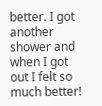better. I got another shower and when I got out I felt so much better!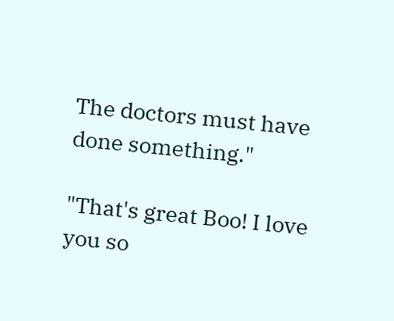The doctors must have done something."

"That's great Boo! I love you so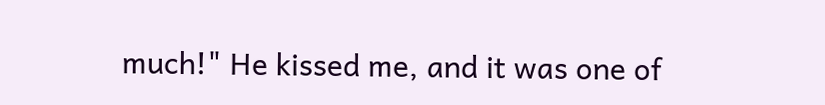much!" He kissed me, and it was one of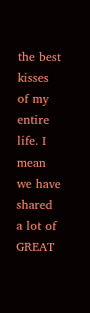the best kisses of my entire life. I mean we have shared a lot of GREAT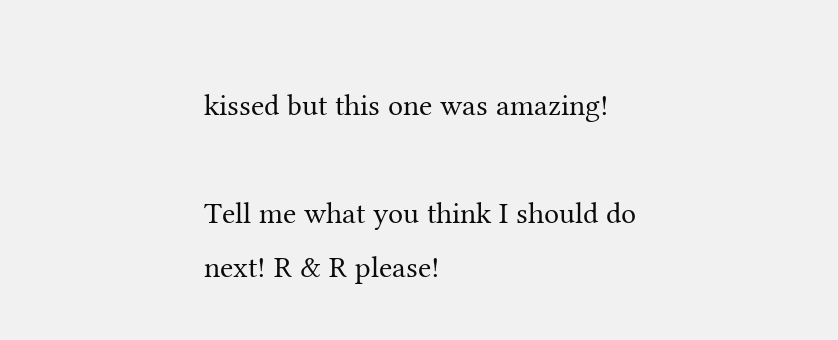kissed but this one was amazing!

Tell me what you think I should do next! R & R please!